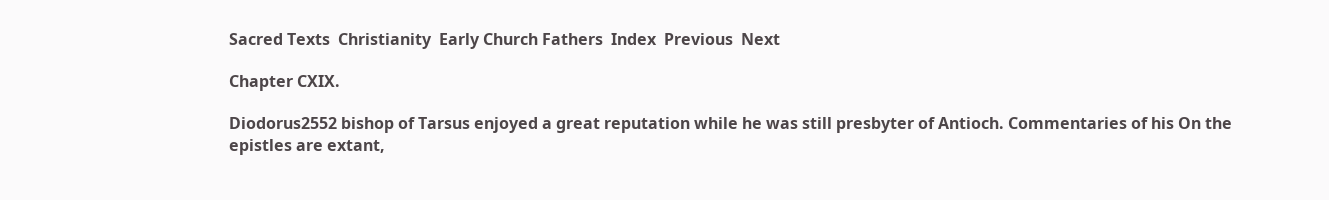Sacred Texts  Christianity  Early Church Fathers  Index  Previous  Next

Chapter CXIX.

Diodorus2552 bishop of Tarsus enjoyed a great reputation while he was still presbyter of Antioch. Commentaries of his On the epistles are extant,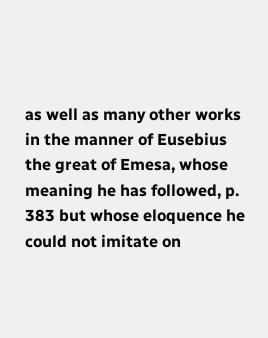as well as many other works in the manner of Eusebius the great of Emesa, whose meaning he has followed, p. 383 but whose eloquence he could not imitate on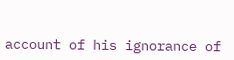account of his ignorance of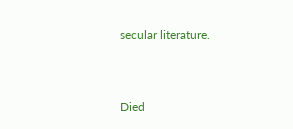secular literature.



Died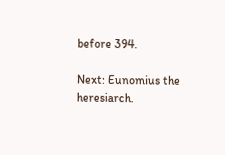before 394.

Next: Eunomius the heresiarch.